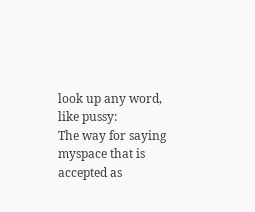look up any word, like pussy:
The way for saying myspace that is accepted as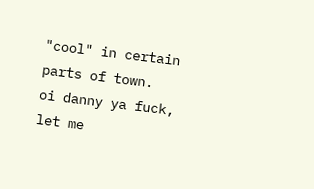"cool" in certain parts of town.
oi danny ya fuck, let me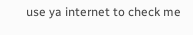use ya internet to check me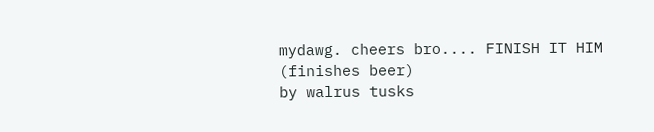mydawg. cheers bro.... FINISH IT HIM (finishes beer)
by walrus tusks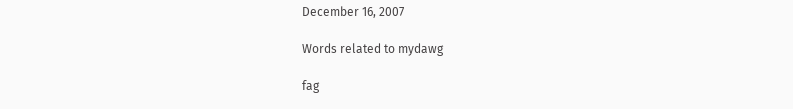December 16, 2007

Words related to mydawg

fag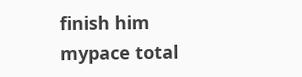finish him mypace total